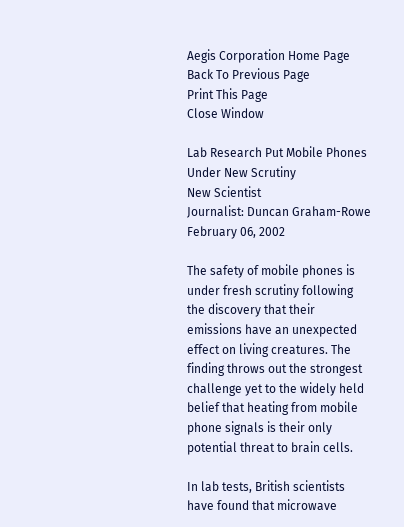Aegis Corporation Home Page Back To Previous Page
Print This Page
Close Window

Lab Research Put Mobile Phones Under New Scrutiny
New Scientist
Journalist: Duncan Graham-Rowe
February 06, 2002

The safety of mobile phones is under fresh scrutiny following the discovery that their emissions have an unexpected effect on living creatures. The finding throws out the strongest challenge yet to the widely held belief that heating from mobile phone signals is their only potential threat to brain cells.

In lab tests, British scientists have found that microwave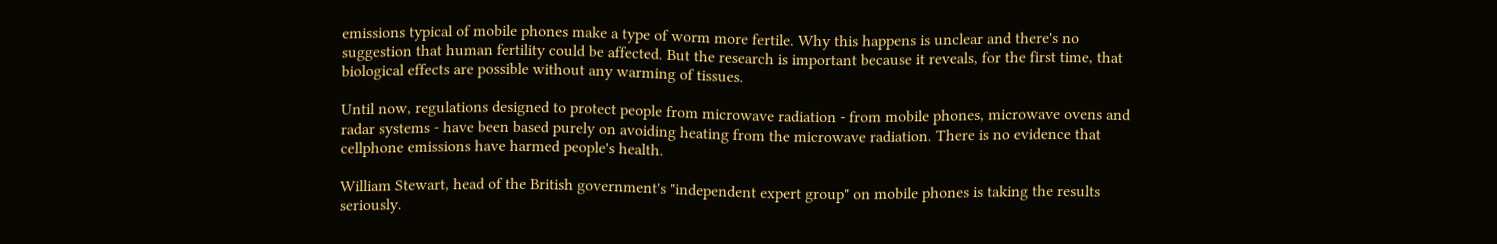emissions typical of mobile phones make a type of worm more fertile. Why this happens is unclear and there's no suggestion that human fertility could be affected. But the research is important because it reveals, for the first time, that biological effects are possible without any warming of tissues.

Until now, regulations designed to protect people from microwave radiation - from mobile phones, microwave ovens and radar systems - have been based purely on avoiding heating from the microwave radiation. There is no evidence that cellphone emissions have harmed people's health.

William Stewart, head of the British government's "independent expert group" on mobile phones is taking the results seriously.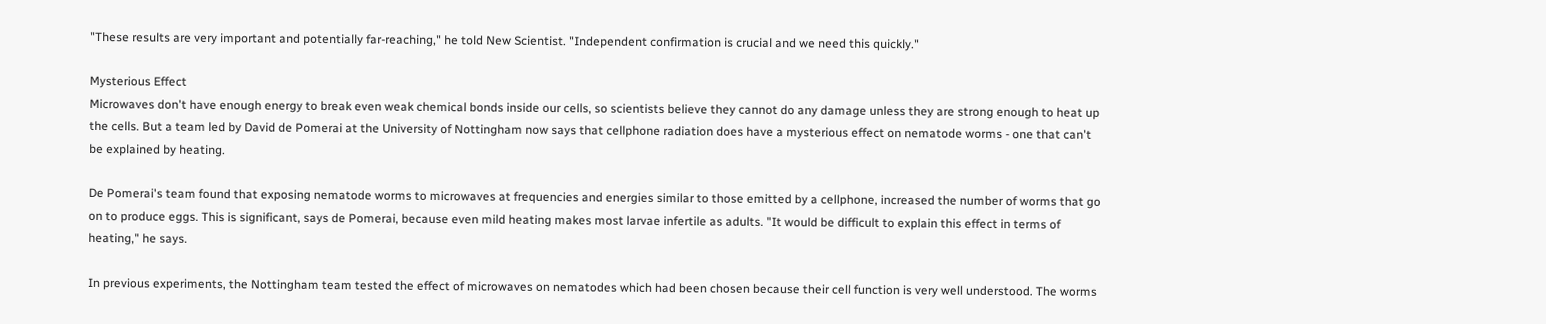"These results are very important and potentially far-reaching," he told New Scientist. "Independent confirmation is crucial and we need this quickly."

Mysterious Effect
Microwaves don't have enough energy to break even weak chemical bonds inside our cells, so scientists believe they cannot do any damage unless they are strong enough to heat up the cells. But a team led by David de Pomerai at the University of Nottingham now says that cellphone radiation does have a mysterious effect on nematode worms - one that can't be explained by heating.

De Pomerai's team found that exposing nematode worms to microwaves at frequencies and energies similar to those emitted by a cellphone, increased the number of worms that go on to produce eggs. This is significant, says de Pomerai, because even mild heating makes most larvae infertile as adults. "It would be difficult to explain this effect in terms of heating," he says.

In previous experiments, the Nottingham team tested the effect of microwaves on nematodes which had been chosen because their cell function is very well understood. The worms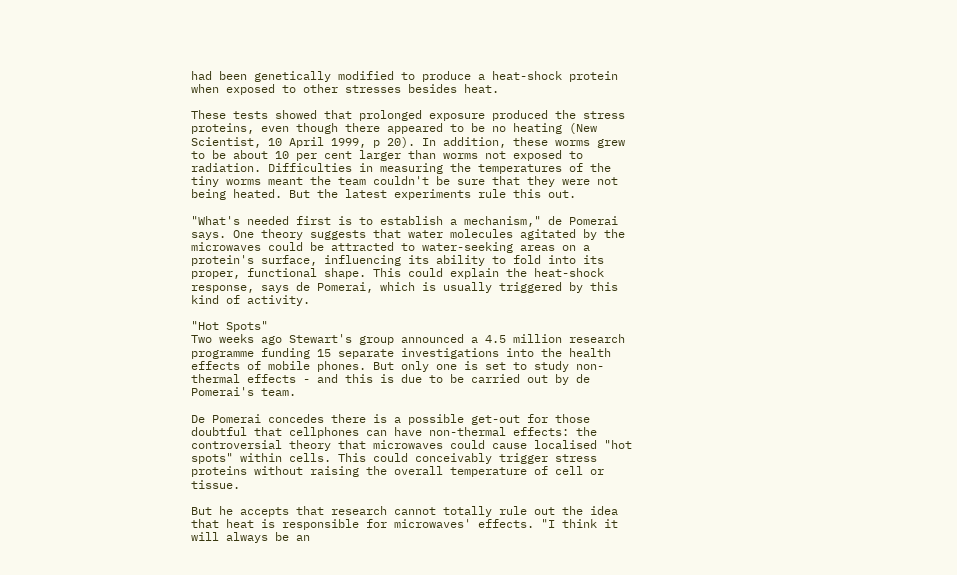had been genetically modified to produce a heat-shock protein when exposed to other stresses besides heat.

These tests showed that prolonged exposure produced the stress proteins, even though there appeared to be no heating (New Scientist, 10 April 1999, p 20). In addition, these worms grew to be about 10 per cent larger than worms not exposed to radiation. Difficulties in measuring the temperatures of the tiny worms meant the team couldn't be sure that they were not being heated. But the latest experiments rule this out.

"What's needed first is to establish a mechanism," de Pomerai says. One theory suggests that water molecules agitated by the microwaves could be attracted to water-seeking areas on a protein's surface, influencing its ability to fold into its proper, functional shape. This could explain the heat-shock response, says de Pomerai, which is usually triggered by this kind of activity.

"Hot Spots"
Two weeks ago Stewart's group announced a 4.5 million research programme funding 15 separate investigations into the health effects of mobile phones. But only one is set to study non-thermal effects - and this is due to be carried out by de Pomerai's team.

De Pomerai concedes there is a possible get-out for those doubtful that cellphones can have non-thermal effects: the controversial theory that microwaves could cause localised "hot spots" within cells. This could conceivably trigger stress proteins without raising the overall temperature of cell or tissue.

But he accepts that research cannot totally rule out the idea that heat is responsible for microwaves' effects. "I think it will always be an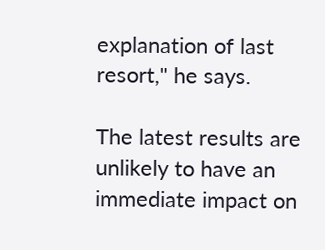explanation of last resort," he says.

The latest results are unlikely to have an immediate impact on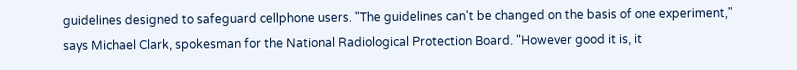guidelines designed to safeguard cellphone users. "The guidelines can't be changed on the basis of one experiment," says Michael Clark, spokesman for the National Radiological Protection Board. "However good it is, it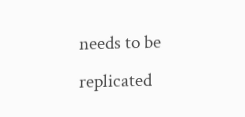needs to be replicated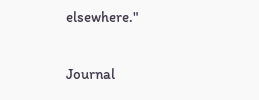elsewhere."

Journal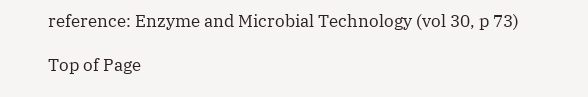reference: Enzyme and Microbial Technology (vol 30, p 73)

Top of Page